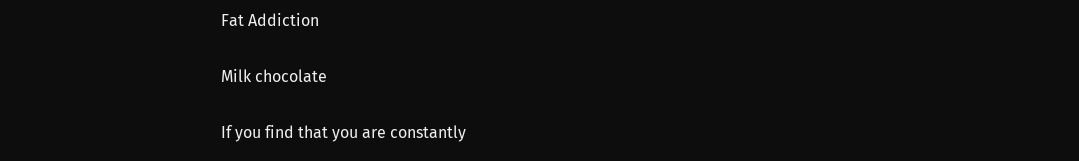Fat Addiction

Milk chocolate

If you find that you are constantly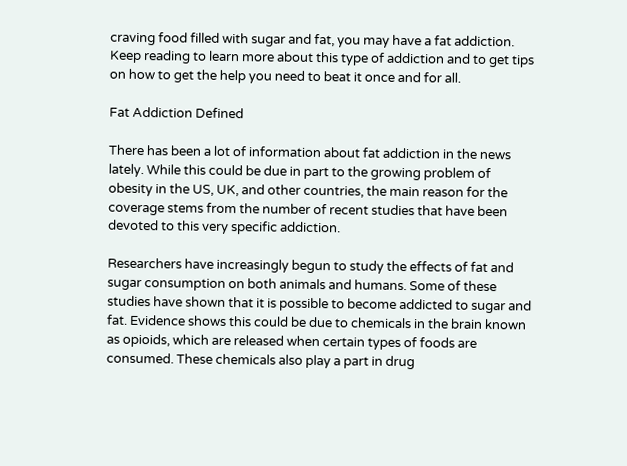craving food filled with sugar and fat, you may have a fat addiction. Keep reading to learn more about this type of addiction and to get tips on how to get the help you need to beat it once and for all.

Fat Addiction Defined

There has been a lot of information about fat addiction in the news lately. While this could be due in part to the growing problem of obesity in the US, UK, and other countries, the main reason for the coverage stems from the number of recent studies that have been devoted to this very specific addiction.

Researchers have increasingly begun to study the effects of fat and sugar consumption on both animals and humans. Some of these studies have shown that it is possible to become addicted to sugar and fat. Evidence shows this could be due to chemicals in the brain known as opioids, which are released when certain types of foods are consumed. These chemicals also play a part in drug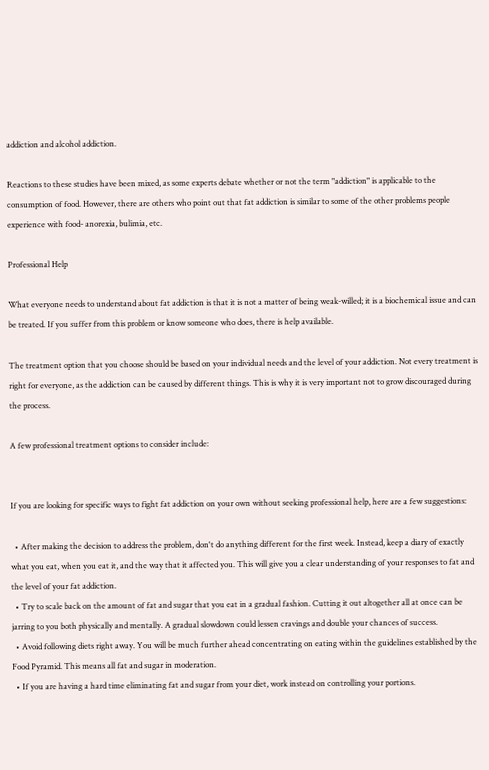addiction and alcohol addiction.

Reactions to these studies have been mixed, as some experts debate whether or not the term "addiction" is applicable to the consumption of food. However, there are others who point out that fat addiction is similar to some of the other problems people experience with food- anorexia, bulimia, etc.

Professional Help

What everyone needs to understand about fat addiction is that it is not a matter of being weak-willed; it is a biochemical issue and can be treated. If you suffer from this problem or know someone who does, there is help available.

The treatment option that you choose should be based on your individual needs and the level of your addiction. Not every treatment is right for everyone, as the addiction can be caused by different things. This is why it is very important not to grow discouraged during the process.

A few professional treatment options to consider include:


If you are looking for specific ways to fight fat addiction on your own without seeking professional help, here are a few suggestions:

  • After making the decision to address the problem, don't do anything different for the first week. Instead, keep a diary of exactly what you eat, when you eat it, and the way that it affected you. This will give you a clear understanding of your responses to fat and the level of your fat addiction.
  • Try to scale back on the amount of fat and sugar that you eat in a gradual fashion. Cutting it out altogether all at once can be jarring to you both physically and mentally. A gradual slowdown could lessen cravings and double your chances of success.
  • Avoid following diets right away. You will be much further ahead concentrating on eating within the guidelines established by the Food Pyramid. This means all fat and sugar in moderation.
  • If you are having a hard time eliminating fat and sugar from your diet, work instead on controlling your portions.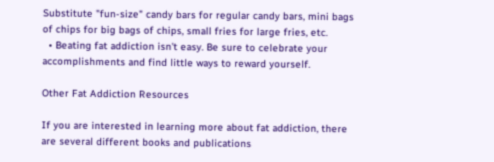Substitute "fun-size" candy bars for regular candy bars, mini bags of chips for big bags of chips, small fries for large fries, etc.
  • Beating fat addiction isn't easy. Be sure to celebrate your accomplishments and find little ways to reward yourself.

Other Fat Addiction Resources

If you are interested in learning more about fat addiction, there are several different books and publications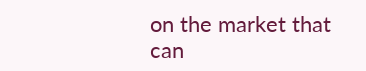on the market that can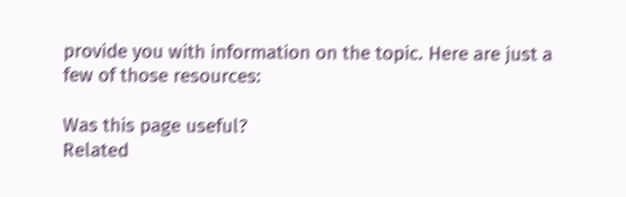provide you with information on the topic. Here are just a few of those resources:

Was this page useful?
Related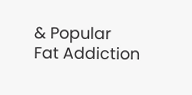& Popular
Fat Addiction